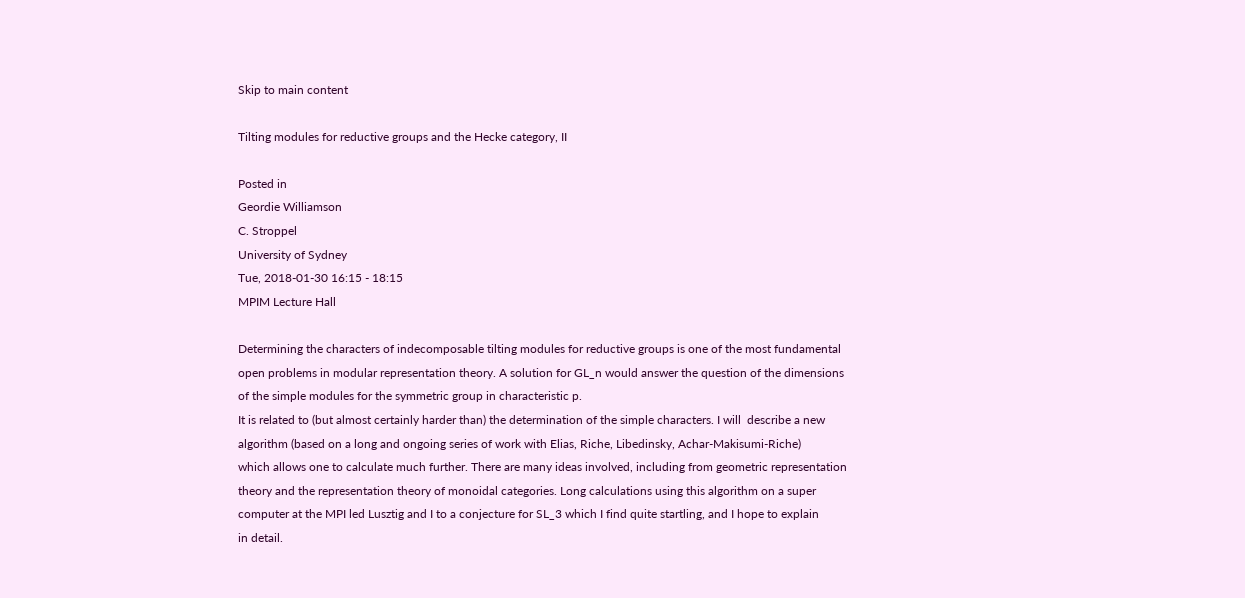Skip to main content

Tilting modules for reductive groups and the Hecke category, II

Posted in
Geordie Williamson
C. Stroppel
University of Sydney
Tue, 2018-01-30 16:15 - 18:15
MPIM Lecture Hall

Determining the characters of indecomposable tilting modules for reductive groups is one of the most fundamental
open problems in modular representation theory. A solution for GL_n would answer the question of the dimensions
of the simple modules for the symmetric group in characteristic p.
It is related to (but almost certainly harder than) the determination of the simple characters. I will  describe a new
algorithm (based on a long and ongoing series of work with Elias, Riche, Libedinsky, Achar-Makisumi-Riche)
which allows one to calculate much further. There are many ideas involved, including from geometric representation
theory and the representation theory of monoidal categories. Long calculations using this algorithm on a super
computer at the MPI led Lusztig and I to a conjecture for SL_3 which I find quite startling, and I hope to explain
in detail.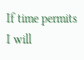If time permits I will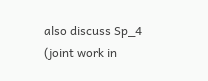also discuss Sp_4 (joint work in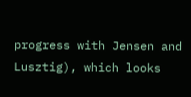progress with Jensen and Lusztig), which looks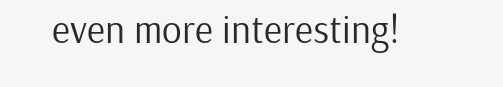even more interesting!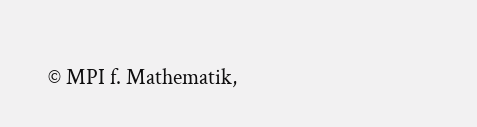© MPI f. Mathematik,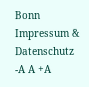Bonn Impressum & Datenschutz
-A A +A